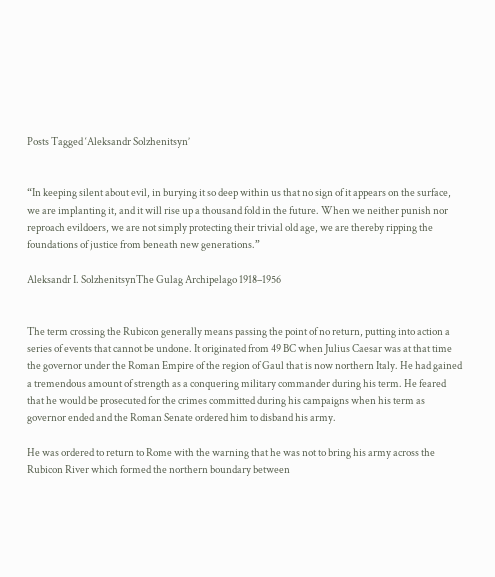Posts Tagged ‘Aleksandr Solzhenitsyn’


“In keeping silent about evil, in burying it so deep within us that no sign of it appears on the surface, we are implanting it, and it will rise up a thousand fold in the future. When we neither punish nor reproach evildoers, we are not simply protecting their trivial old age, we are thereby ripping the foundations of justice from beneath new generations.”

Aleksandr I. SolzhenitsynThe Gulag Archipelago 1918–1956


The term crossing the Rubicon generally means passing the point of no return, putting into action a series of events that cannot be undone. It originated from 49 BC when Julius Caesar was at that time the governor under the Roman Empire of the region of Gaul that is now northern Italy. He had gained a tremendous amount of strength as a conquering military commander during his term. He feared that he would be prosecuted for the crimes committed during his campaigns when his term as governor ended and the Roman Senate ordered him to disband his army.

He was ordered to return to Rome with the warning that he was not to bring his army across the Rubicon River which formed the northern boundary between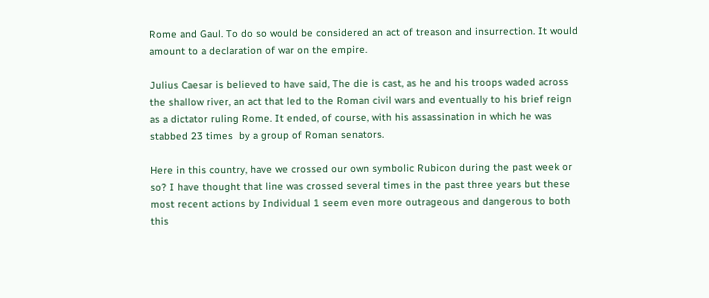Rome and Gaul. To do so would be considered an act of treason and insurrection. It would amount to a declaration of war on the empire.

Julius Caesar is believed to have said, The die is cast, as he and his troops waded across the shallow river, an act that led to the Roman civil wars and eventually to his brief reign as a dictator ruling Rome. It ended, of course, with his assassination in which he was stabbed 23 times  by a group of Roman senators.

Here in this country, have we crossed our own symbolic Rubicon during the past week or so? I have thought that line was crossed several times in the past three years but these most recent actions by Individual 1 seem even more outrageous and dangerous to both this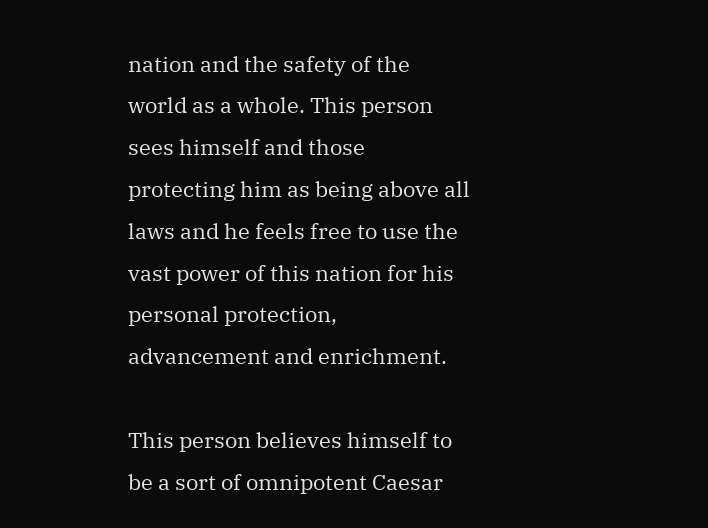nation and the safety of the world as a whole. This person sees himself and those protecting him as being above all laws and he feels free to use the vast power of this nation for his personal protection, advancement and enrichment.

This person believes himself to be a sort of omnipotent Caesar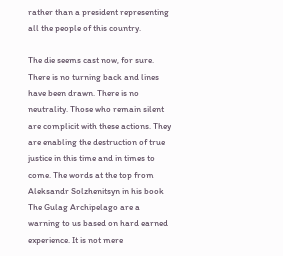rather than a president representing all the people of this country.

The die seems cast now, for sure. There is no turning back and lines have been drawn. There is no neutrality. Those who remain silent are complicit with these actions. They are enabling the destruction of true justice in this time and in times to come. The words at the top from Aleksandr Solzhenitsyn in his book The Gulag Archipelago are a warning to us based on hard earned experience. It is not mere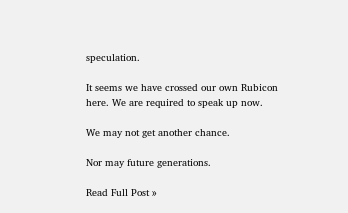speculation.

It seems we have crossed our own Rubicon here. We are required to speak up now.

We may not get another chance.

Nor may future generations.

Read Full Post »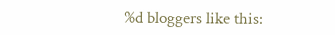%d bloggers like this: